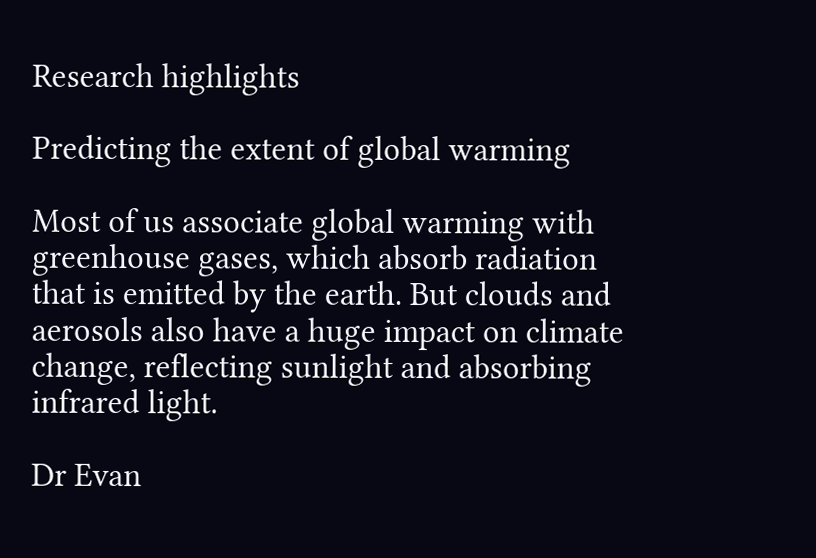Research highlights

Predicting the extent of global warming

Most of us associate global warming with greenhouse gases, which absorb radiation that is emitted by the earth. But clouds and aerosols also have a huge impact on climate change, reflecting sunlight and absorbing infrared light.

Dr Evan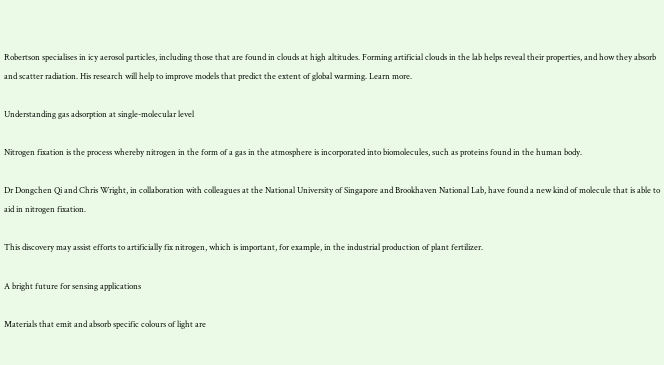Robertson specialises in icy aerosol particles, including those that are found in clouds at high altitudes. Forming artificial clouds in the lab helps reveal their properties, and how they absorb and scatter radiation. His research will help to improve models that predict the extent of global warming. Learn more.

Understanding gas adsorption at single-molecular level

Nitrogen fixation is the process whereby nitrogen in the form of a gas in the atmosphere is incorporated into biomolecules, such as proteins found in the human body.

Dr Dongchen Qi and Chris Wright, in collaboration with colleagues at the National University of Singapore and Brookhaven National Lab, have found a new kind of molecule that is able to aid in nitrogen fixation.

This discovery may assist efforts to artificially fix nitrogen, which is important, for example, in the industrial production of plant fertilizer.

A bright future for sensing applications

Materials that emit and absorb specific colours of light are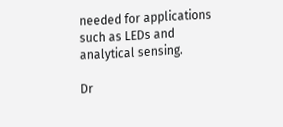needed for applications such as LEDs and analytical sensing.

Dr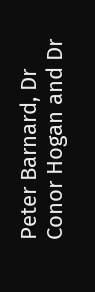Peter Barnard, Dr Conor Hogan and Dr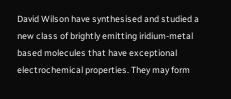David Wilson have synthesised and studied a new class of brightly emitting iridium-metal based molecules that have exceptional electrochemical properties. They may form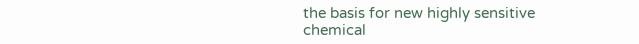the basis for new highly sensitive chemical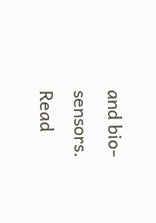and bio-sensors. Read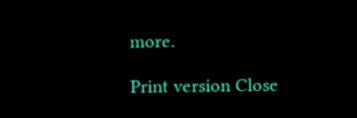more.

Print version Close